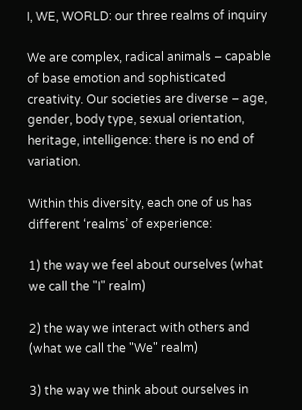I, WE, WORLD: our three realms of inquiry

We are complex, radical animals – capable of base emotion and sophisticated creativity. Our societies are diverse – age, gender, body type, sexual orientation, heritage, intelligence: there is no end of variation.

Within this diversity, each one of us has different ‘realms’ of experience:

1) the way we feel about ourselves (what we call the "I" realm)

2) the way we interact with others and (what we call the "We" realm)

3) the way we think about ourselves in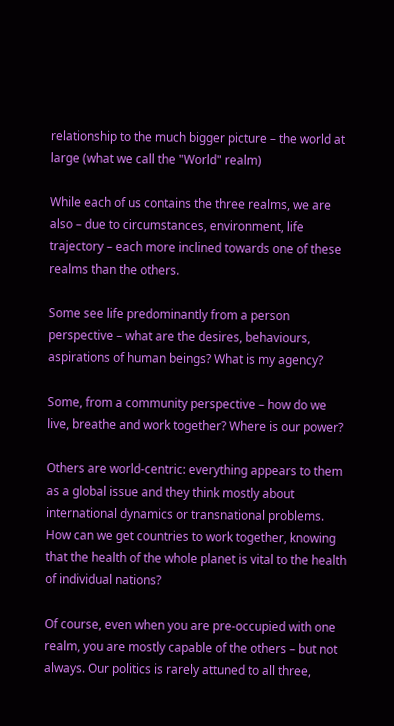relationship to the much bigger picture – the world at large (what we call the "World" realm)

While each of us contains the three realms, we are also – due to circumstances, environment, life trajectory – each more inclined towards one of these realms than the others.

Some see life predominantly from a person perspective – what are the desires, behaviours, aspirations of human beings? What is my agency?

Some, from a community perspective – how do we live, breathe and work together? Where is our power?

Others are world-centric: everything appears to them as a global issue and they think mostly about international dynamics or transnational problems. How can we get countries to work together, knowing that the health of the whole planet is vital to the health of individual nations?

Of course, even when you are pre-occupied with one realm, you are mostly capable of the others – but not always. Our politics is rarely attuned to all three,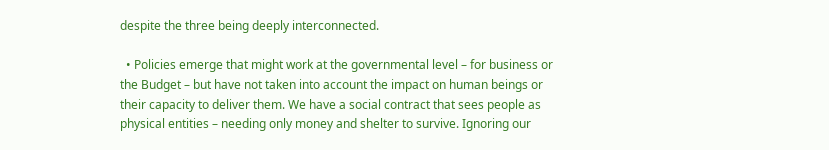despite the three being deeply interconnected.

  • Policies emerge that might work at the governmental level – for business or the Budget – but have not taken into account the impact on human beings or their capacity to deliver them. We have a social contract that sees people as physical entities – needing only money and shelter to survive. Ignoring our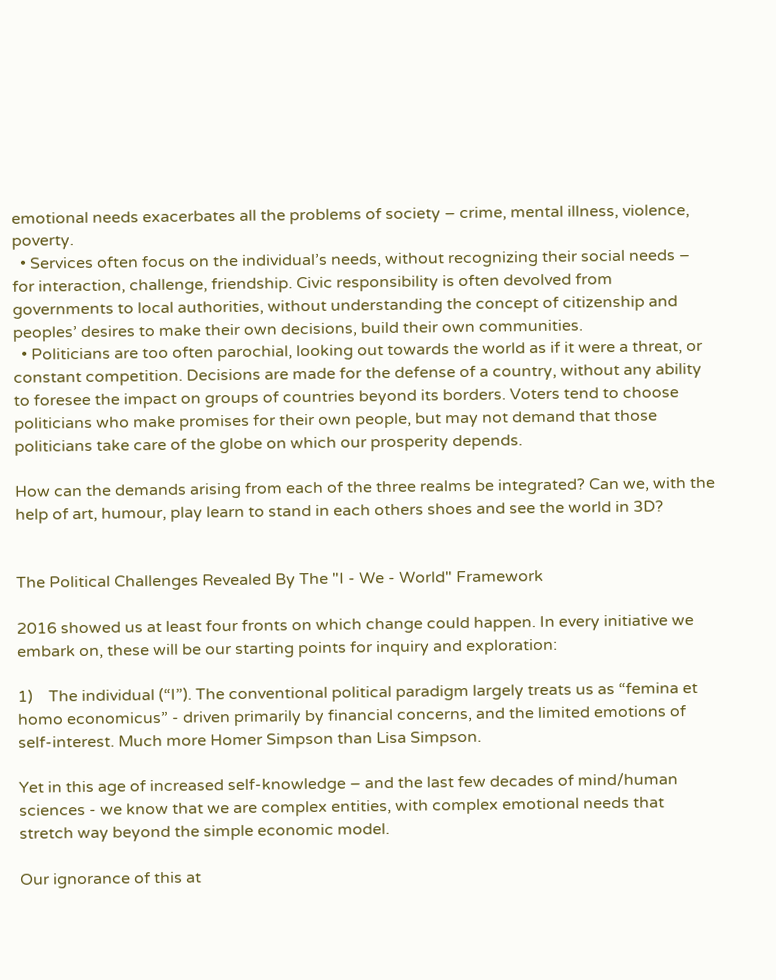emotional needs exacerbates all the problems of society – crime, mental illness, violence, poverty.
  • Services often focus on the individual’s needs, without recognizing their social needs – for interaction, challenge, friendship. Civic responsibility is often devolved from governments to local authorities, without understanding the concept of citizenship and peoples’ desires to make their own decisions, build their own communities.
  • Politicians are too often parochial, looking out towards the world as if it were a threat, or constant competition. Decisions are made for the defense of a country, without any ability to foresee the impact on groups of countries beyond its borders. Voters tend to choose politicians who make promises for their own people, but may not demand that those politicians take care of the globe on which our prosperity depends.

How can the demands arising from each of the three realms be integrated? Can we, with the help of art, humour, play learn to stand in each others shoes and see the world in 3D?


The Political Challenges Revealed By The "I - We - World" Framework

2016 showed us at least four fronts on which change could happen. In every initiative we embark on, these will be our starting points for inquiry and exploration:

1)    The individual (“I”). The conventional political paradigm largely treats us as “femina et homo economicus” - driven primarily by financial concerns, and the limited emotions of self-interest. Much more Homer Simpson than Lisa Simpson.

Yet in this age of increased self-knowledge – and the last few decades of mind/human sciences - we know that we are complex entities, with complex emotional needs that stretch way beyond the simple economic model.

Our ignorance of this at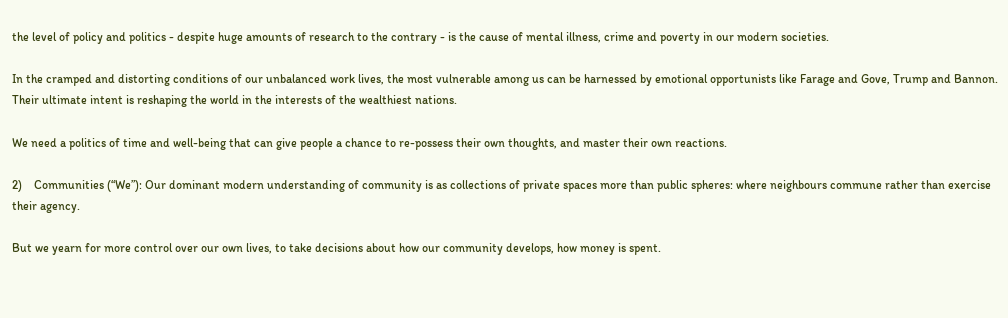the level of policy and politics - despite huge amounts of research to the contrary - is the cause of mental illness, crime and poverty in our modern societies.

In the cramped and distorting conditions of our unbalanced work lives, the most vulnerable among us can be harnessed by emotional opportunists like Farage and Gove, Trump and Bannon. Their ultimate intent is reshaping the world in the interests of the wealthiest nations.

We need a politics of time and well-being that can give people a chance to re-possess their own thoughts, and master their own reactions.

2)    Communities (“We”): Our dominant modern understanding of community is as collections of private spaces more than public spheres: where neighbours commune rather than exercise their agency.

But we yearn for more control over our own lives, to take decisions about how our community develops, how money is spent.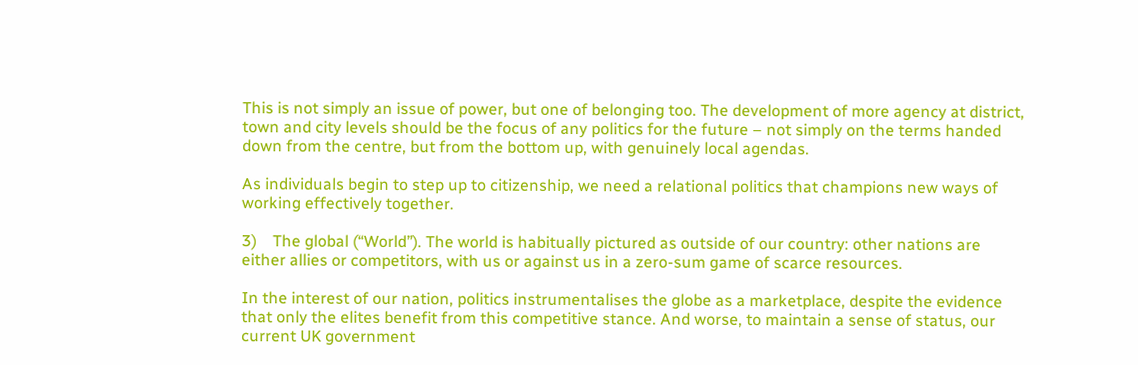This is not simply an issue of power, but one of belonging too. The development of more agency at district, town and city levels should be the focus of any politics for the future – not simply on the terms handed down from the centre, but from the bottom up, with genuinely local agendas.

As individuals begin to step up to citizenship, we need a relational politics that champions new ways of working effectively together.

3)    The global (“World”). The world is habitually pictured as outside of our country: other nations are either allies or competitors, with us or against us in a zero-sum game of scarce resources.

In the interest of our nation, politics instrumentalises the globe as a marketplace, despite the evidence that only the elites benefit from this competitive stance. And worse, to maintain a sense of status, our current UK government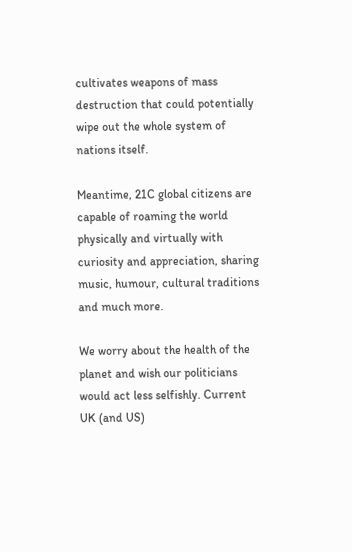cultivates weapons of mass destruction that could potentially wipe out the whole system of nations itself.

Meantime, 21C global citizens are capable of roaming the world physically and virtually with curiosity and appreciation, sharing music, humour, cultural traditions and much more.

We worry about the health of the planet and wish our politicians would act less selfishly. Current UK (and US)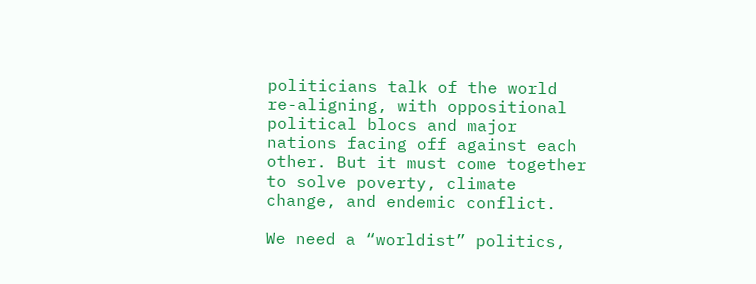politicians talk of the world re-aligning, with oppositional political blocs and major nations facing off against each other. But it must come together to solve poverty, climate change, and endemic conflict.

We need a “worldist” politics,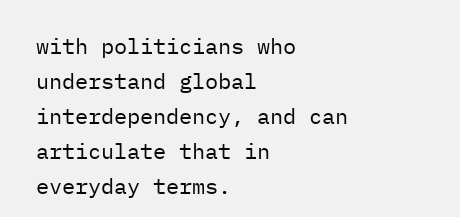with politicians who understand global interdependency, and can articulate that in everyday terms.